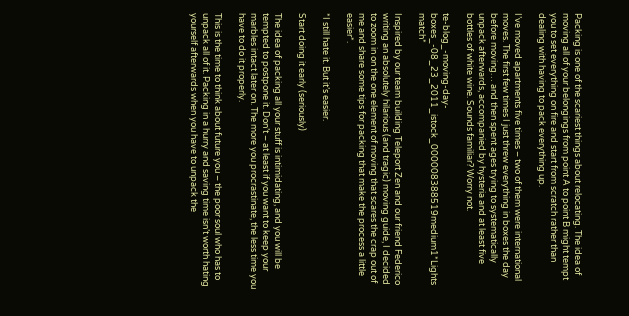Packing is one of the scariest things about relocating. The idea of moving all of your belongings from point A to point B might tempt you to set everything on fire and start from scratch rather than dealing with having to pack everything up.

I’ve moved apartments five times – two of them were international moves. The first few times I just threw everything in boxes the day before moving… and then spent ages trying to systematically unpack afterwards, accompanied by hysteria and at least five bottles of white wine. Sounds familiar? Worry not.

te-blog_-moving-day-boxes_-08_23_2011_istock_000008388519medium1*Lights match*

Inspired by our team building Teleport Zen and our friend Federico writing an absolutely hilarious (and tragic) moving guide, I decided to zoom in on the one element of moving that scares the crap out of me and share some tips for packing that make the process a little easier*.

*I still hate it. But it’s easier.

Start doing it early (seriously)

The idea of packing all your stuff is intimidating, and you will be tempted to postpone it. Don’t – at least if you want to keep your marbles intact later on. The more you procrastinate, the less time you have to do it properly.

This is the time to think about future you – the poor soul who has to unpack all of it. Packing in a hurry and saving time isn’t worth hating yourself afterwards when you have to unpack the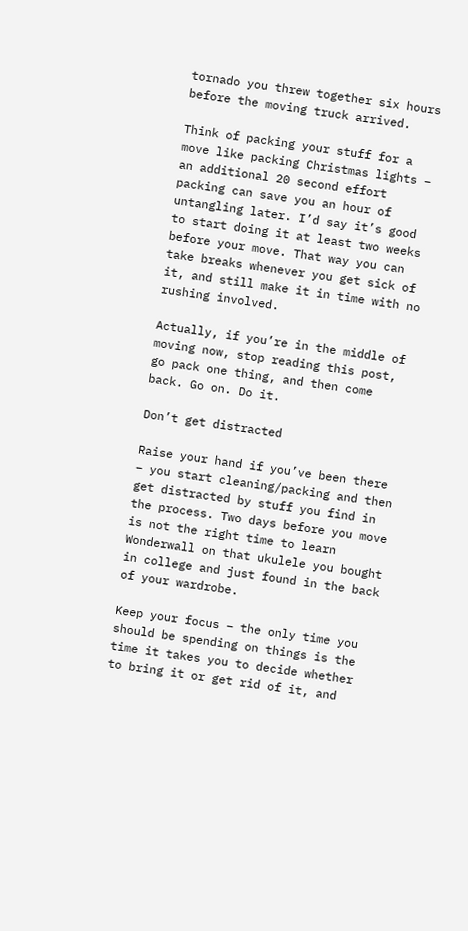tornado you threw together six hours before the moving truck arrived.

Think of packing your stuff for a move like packing Christmas lights – an additional 20 second effort packing can save you an hour of untangling later. I’d say it’s good to start doing it at least two weeks before your move. That way you can take breaks whenever you get sick of it, and still make it in time with no rushing involved.

Actually, if you’re in the middle of moving now, stop reading this post, go pack one thing, and then come back. Go on. Do it.

Don’t get distracted

Raise your hand if you’ve been there – you start cleaning/packing and then get distracted by stuff you find in the process. Two days before you move is not the right time to learn Wonderwall on that ukulele you bought in college and just found in the back of your wardrobe.

Keep your focus – the only time you should be spending on things is the time it takes you to decide whether to bring it or get rid of it, and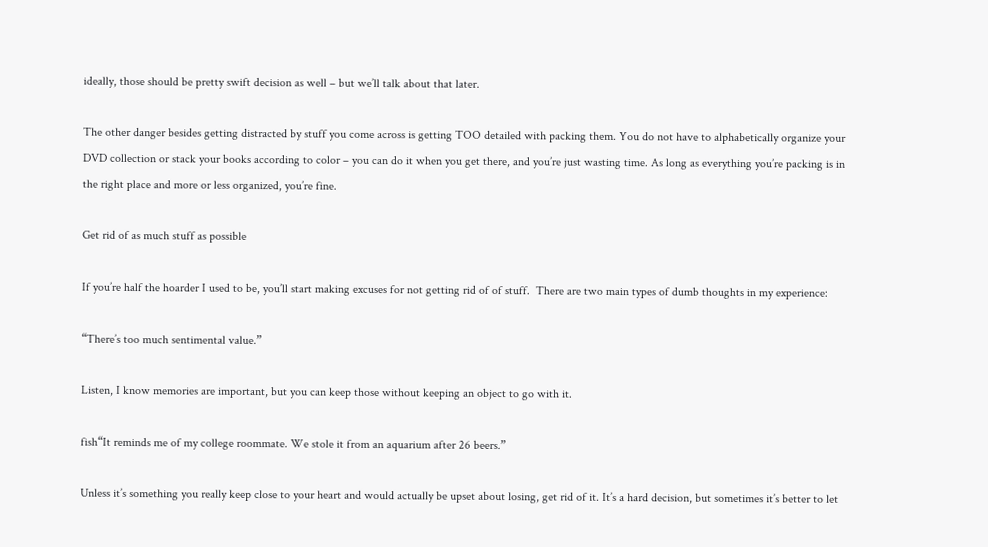ideally, those should be pretty swift decision as well – but we’ll talk about that later.

The other danger besides getting distracted by stuff you come across is getting TOO detailed with packing them. You do not have to alphabetically organize your DVD collection or stack your books according to color – you can do it when you get there, and you’re just wasting time. As long as everything you’re packing is in the right place and more or less organized, you’re fine.

Get rid of as much stuff as possible

If you’re half the hoarder I used to be, you’ll start making excuses for not getting rid of of stuff.  There are two main types of dumb thoughts in my experience:

“There’s too much sentimental value.”

Listen, I know memories are important, but you can keep those without keeping an object to go with it.

fish“It reminds me of my college roommate. We stole it from an aquarium after 26 beers.”

Unless it’s something you really keep close to your heart and would actually be upset about losing, get rid of it. It’s a hard decision, but sometimes it’s better to let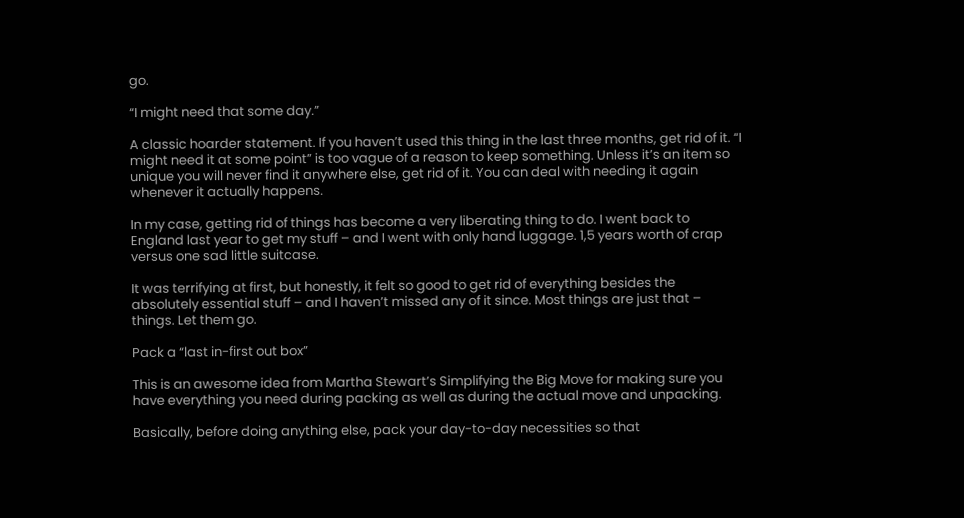go.

“I might need that some day.”

A classic hoarder statement. If you haven’t used this thing in the last three months, get rid of it. “I might need it at some point” is too vague of a reason to keep something. Unless it’s an item so unique you will never find it anywhere else, get rid of it. You can deal with needing it again whenever it actually happens.

In my case, getting rid of things has become a very liberating thing to do. I went back to England last year to get my stuff – and I went with only hand luggage. 1,5 years worth of crap versus one sad little suitcase.

It was terrifying at first, but honestly, it felt so good to get rid of everything besides the absolutely essential stuff – and I haven’t missed any of it since. Most things are just that – things. Let them go.

Pack a “last in-first out box”

This is an awesome idea from Martha Stewart’s Simplifying the Big Move for making sure you have everything you need during packing as well as during the actual move and unpacking.

Basically, before doing anything else, pack your day-to-day necessities so that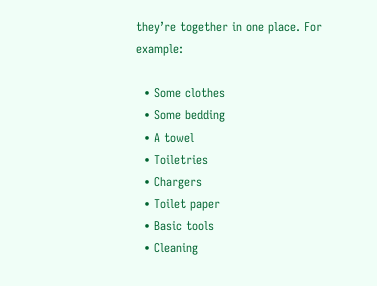they’re together in one place. For example:

  • Some clothes
  • Some bedding
  • A towel
  • Toiletries
  • Chargers
  • Toilet paper
  • Basic tools
  • Cleaning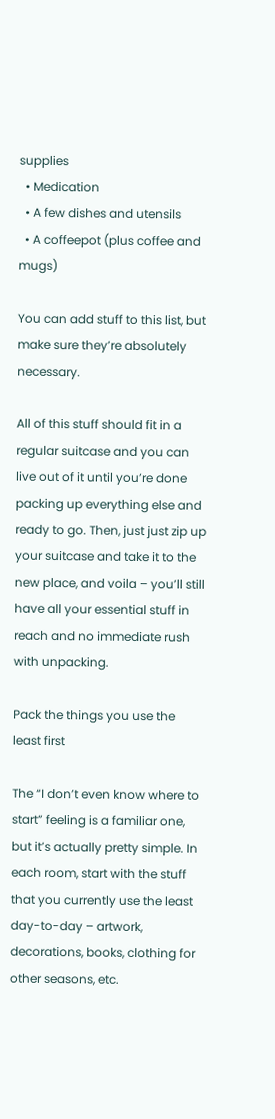supplies
  • Medication
  • A few dishes and utensils
  • A coffeepot (plus coffee and mugs)

You can add stuff to this list, but make sure they’re absolutely necessary.

All of this stuff should fit in a regular suitcase and you can live out of it until you’re done packing up everything else and ready to go. Then, just just zip up your suitcase and take it to the new place, and voila – you’ll still have all your essential stuff in reach and no immediate rush with unpacking.

Pack the things you use the least first

The “I don’t even know where to start” feeling is a familiar one, but it’s actually pretty simple. In each room, start with the stuff that you currently use the least day-to-day – artwork, decorations, books, clothing for other seasons, etc.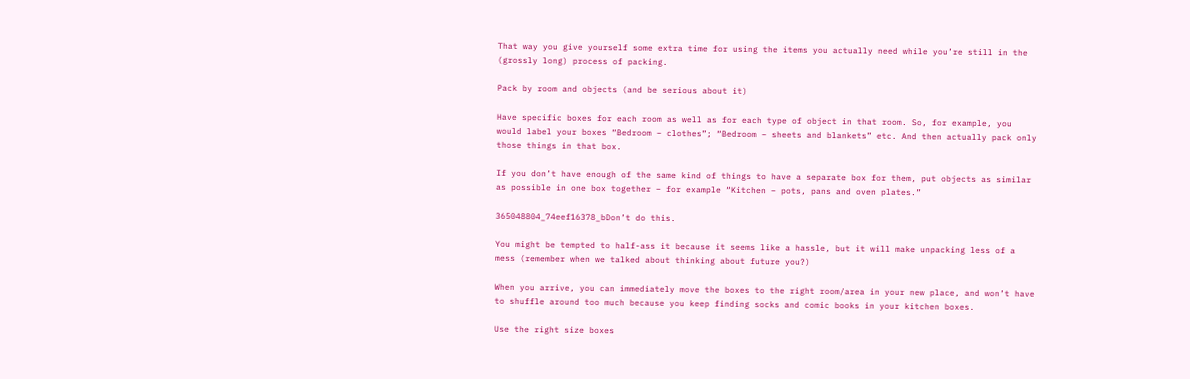That way you give yourself some extra time for using the items you actually need while you’re still in the (grossly long) process of packing.

Pack by room and objects (and be serious about it)

Have specific boxes for each room as well as for each type of object in that room. So, for example, you would label your boxes “Bedroom – clothes”; “Bedroom – sheets and blankets” etc. And then actually pack only those things in that box.

If you don’t have enough of the same kind of things to have a separate box for them, put objects as similar as possible in one box together – for example “Kitchen – pots, pans and oven plates.”

365048804_74eef16378_bDon’t do this.

You might be tempted to half-ass it because it seems like a hassle, but it will make unpacking less of a mess (remember when we talked about thinking about future you?)

When you arrive, you can immediately move the boxes to the right room/area in your new place, and won’t have to shuffle around too much because you keep finding socks and comic books in your kitchen boxes.

Use the right size boxes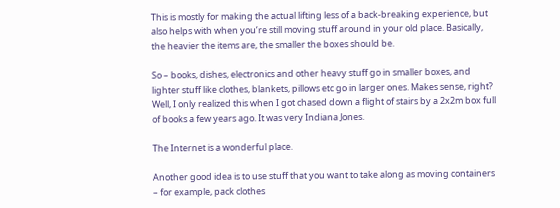This is mostly for making the actual lifting less of a back-breaking experience, but also helps with when you’re still moving stuff around in your old place. Basically, the heavier the items are, the smaller the boxes should be.

So – books, dishes, electronics and other heavy stuff go in smaller boxes, and lighter stuff like clothes, blankets, pillows etc go in larger ones. Makes sense, right? Well, I only realized this when I got chased down a flight of stairs by a 2x2m box full of books a few years ago. It was very Indiana Jones.

The Internet is a wonderful place.

Another good idea is to use stuff that you want to take along as moving containers – for example, pack clothes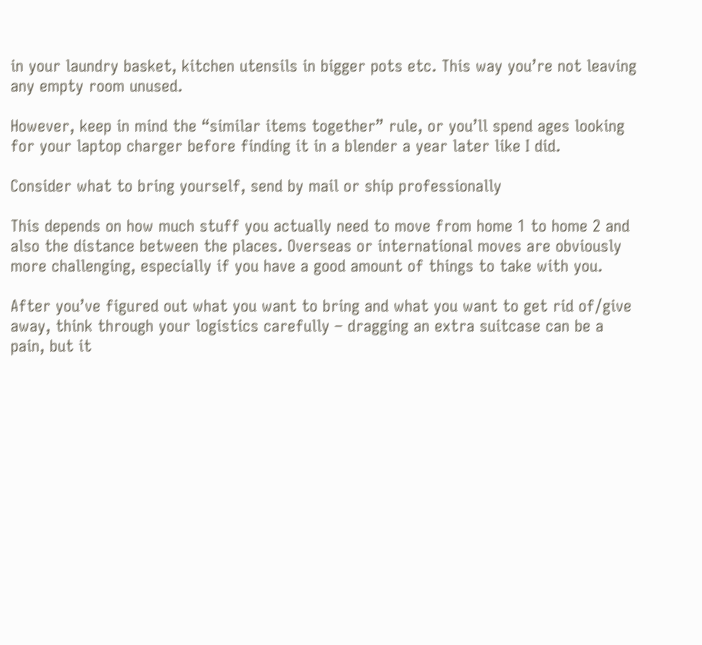in your laundry basket, kitchen utensils in bigger pots etc. This way you’re not leaving any empty room unused.

However, keep in mind the “similar items together” rule, or you’ll spend ages looking for your laptop charger before finding it in a blender a year later like I did.

Consider what to bring yourself, send by mail or ship professionally

This depends on how much stuff you actually need to move from home 1 to home 2 and also the distance between the places. Overseas or international moves are obviously more challenging, especially if you have a good amount of things to take with you.

After you’ve figured out what you want to bring and what you want to get rid of/give away, think through your logistics carefully – dragging an extra suitcase can be a pain, but it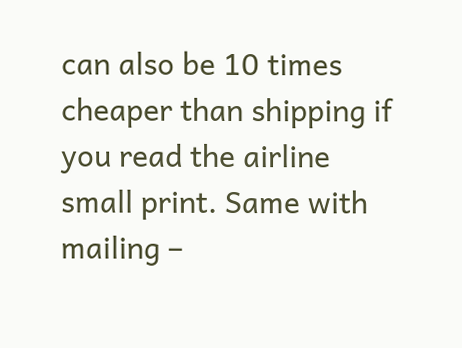can also be 10 times cheaper than shipping if you read the airline small print. Same with mailing –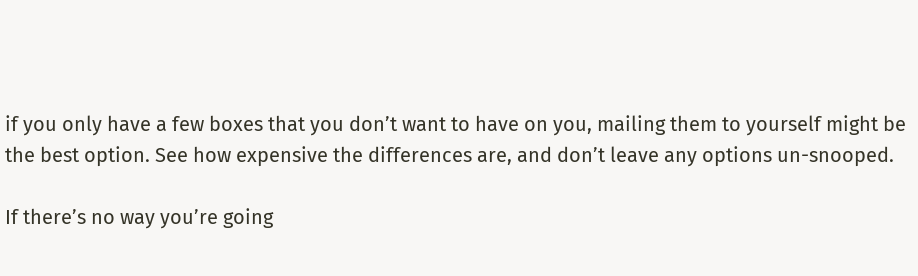if you only have a few boxes that you don’t want to have on you, mailing them to yourself might be the best option. See how expensive the differences are, and don’t leave any options un-snooped.

If there’s no way you’re going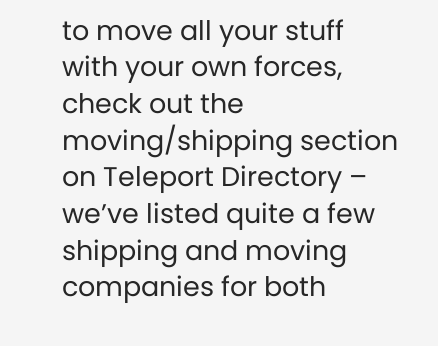to move all your stuff with your own forces, check out the moving/shipping section on Teleport Directory – we’ve listed quite a few shipping and moving companies for both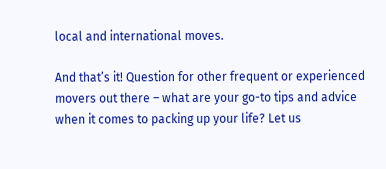local and international moves.

And that’s it! Question for other frequent or experienced movers out there – what are your go-to tips and advice when it comes to packing up your life? Let us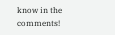know in the comments!